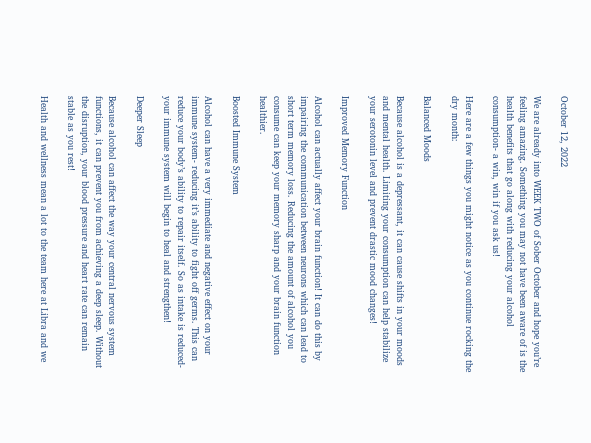October 12, 2022

We are already into WEEK TWO of Sober October and hope you’re feeling amazing. Something you may not have been aware of is the health benefits that go along with reducing your alcohol consumption- a win, win if you ask us!

Here are a few things you might notice as you continue rocking the dry month:

Balanced Moods

Because alcohol is a depressant, it can cause shifts in your moods and mental health. Limiting your consumption can help stabilize your serotonin level and prevent drastic mood changes!

Improved Memory Function

Alcohol can actually affect your brain function! It can do this by impairing the communication between neurons which can lead to short term memory loss. Reducing the amount of alcohol you consume can keep your memory sharp and your brain function healthier.

Boosted Immune System

Alcohol can have a very immediate and negative effect on your immune system- reducing it’s ability to fight off germs. This can reduce your body’s ability to repair itself. So as intake is reduced- your immune system will begin to heal and strengthen!

Deeper Sleep

Because alcohol can affect the way your central nervous system functions, it can prevent you from achieving a deep sleep. Without the disruption, your blood pressure and heart rate can remain stable as you rest!

Health and wellness mean a lot to the team here at Libra and we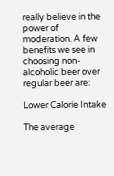really believe in the power of moderation. A few benefits we see in choosing non-alcoholic beer over regular beer are:

Lower Calorie Intake

The average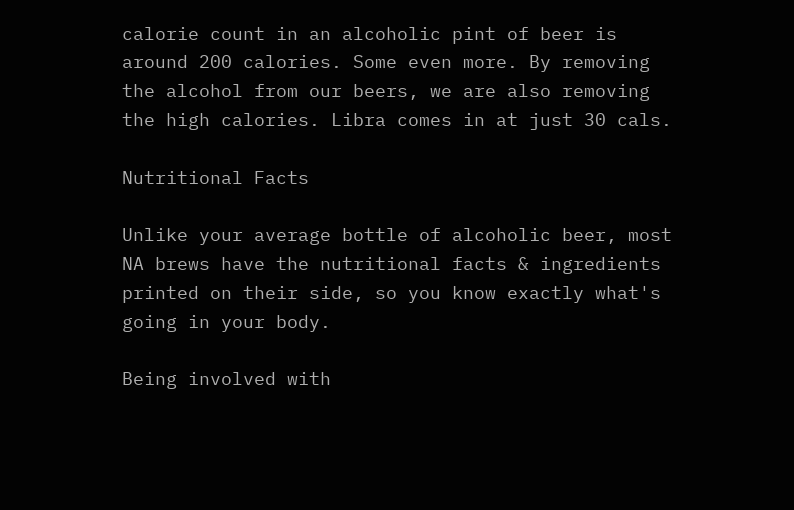calorie count in an alcoholic pint of beer is around 200 calories. Some even more. By removing the alcohol from our beers, we are also removing the high calories. Libra comes in at just 30 cals.

Nutritional Facts

Unlike your average bottle of alcoholic beer, most NA brews have the nutritional facts & ingredients printed on their side, so you know exactly what's going in your body.

Being involved with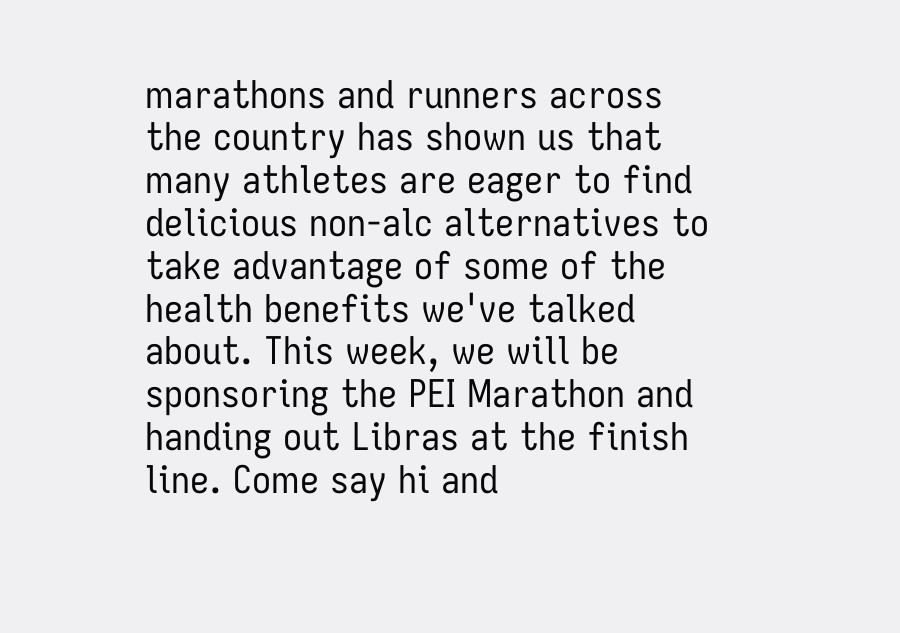marathons and runners across the country has shown us that many athletes are eager to find delicious non-alc alternatives to take advantage of some of the health benefits we've talked about. This week, we will be sponsoring the PEI Marathon and handing out Libras at the finish line. Come say hi and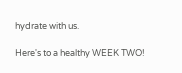hydrate with us.

Here's to a healthy WEEK TWO!